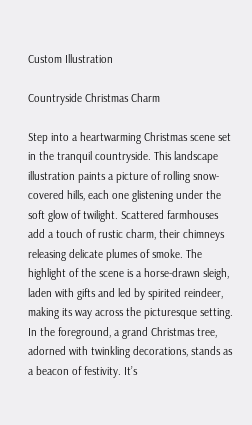Custom Illustration

Countryside Christmas Charm

Step into a heartwarming Christmas scene set in the tranquil countryside. This landscape illustration paints a picture of rolling snow-covered hills, each one glistening under the soft glow of twilight. Scattered farmhouses add a touch of rustic charm, their chimneys releasing delicate plumes of smoke. The highlight of the scene is a horse-drawn sleigh, laden with gifts and led by spirited reindeer, making its way across the picturesque setting. In the foreground, a grand Christmas tree, adorned with twinkling decorations, stands as a beacon of festivity. It’s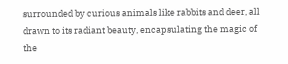surrounded by curious animals like rabbits and deer, all drawn to its radiant beauty, encapsulating the magic of the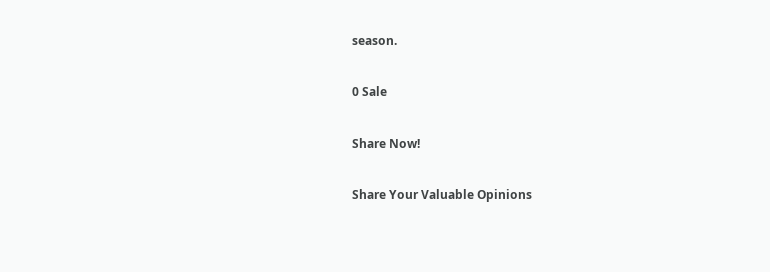season.

0 Sale

Share Now!

Share Your Valuable Opinions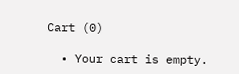Cart (0)

  • Your cart is empty.